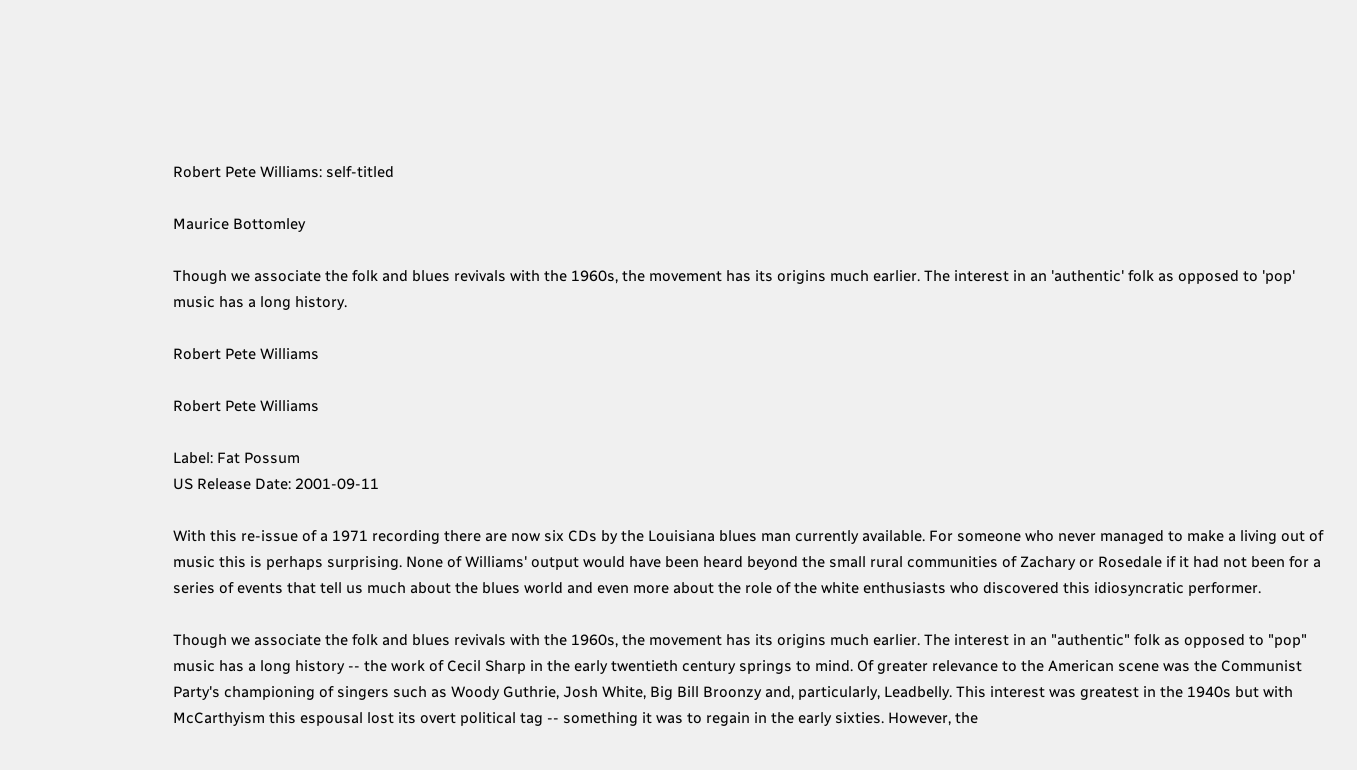Robert Pete Williams: self-titled

Maurice Bottomley

Though we associate the folk and blues revivals with the 1960s, the movement has its origins much earlier. The interest in an 'authentic' folk as opposed to 'pop' music has a long history.

Robert Pete Williams

Robert Pete Williams

Label: Fat Possum
US Release Date: 2001-09-11

With this re-issue of a 1971 recording there are now six CDs by the Louisiana blues man currently available. For someone who never managed to make a living out of music this is perhaps surprising. None of Williams' output would have been heard beyond the small rural communities of Zachary or Rosedale if it had not been for a series of events that tell us much about the blues world and even more about the role of the white enthusiasts who discovered this idiosyncratic performer.

Though we associate the folk and blues revivals with the 1960s, the movement has its origins much earlier. The interest in an "authentic" folk as opposed to "pop" music has a long history -- the work of Cecil Sharp in the early twentieth century springs to mind. Of greater relevance to the American scene was the Communist Party's championing of singers such as Woody Guthrie, Josh White, Big Bill Broonzy and, particularly, Leadbelly. This interest was greatest in the 1940s but with McCarthyism this espousal lost its overt political tag -- something it was to regain in the early sixties. However, the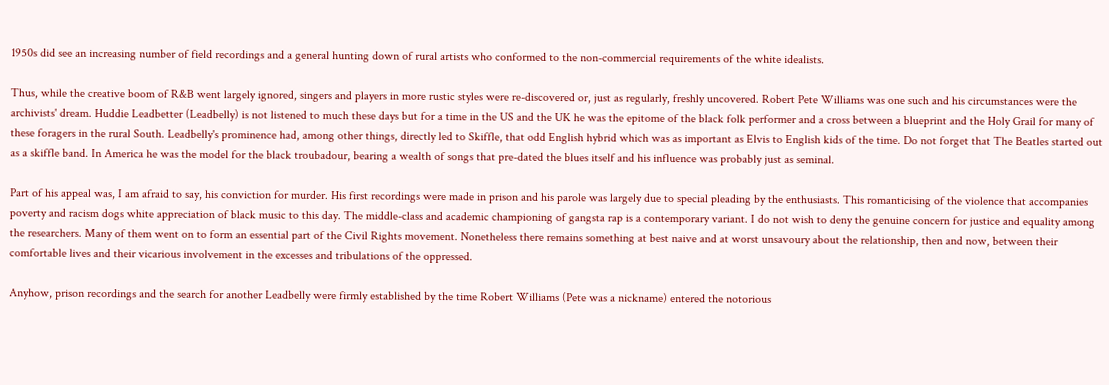1950s did see an increasing number of field recordings and a general hunting down of rural artists who conformed to the non-commercial requirements of the white idealists.

Thus, while the creative boom of R&B went largely ignored, singers and players in more rustic styles were re-discovered or, just as regularly, freshly uncovered. Robert Pete Williams was one such and his circumstances were the archivists' dream. Huddie Leadbetter (Leadbelly) is not listened to much these days but for a time in the US and the UK he was the epitome of the black folk performer and a cross between a blueprint and the Holy Grail for many of these foragers in the rural South. Leadbelly's prominence had, among other things, directly led to Skiffle, that odd English hybrid which was as important as Elvis to English kids of the time. Do not forget that The Beatles started out as a skiffle band. In America he was the model for the black troubadour, bearing a wealth of songs that pre-dated the blues itself and his influence was probably just as seminal.

Part of his appeal was, I am afraid to say, his conviction for murder. His first recordings were made in prison and his parole was largely due to special pleading by the enthusiasts. This romanticising of the violence that accompanies poverty and racism dogs white appreciation of black music to this day. The middle-class and academic championing of gangsta rap is a contemporary variant. I do not wish to deny the genuine concern for justice and equality among the researchers. Many of them went on to form an essential part of the Civil Rights movement. Nonetheless there remains something at best naive and at worst unsavoury about the relationship, then and now, between their comfortable lives and their vicarious involvement in the excesses and tribulations of the oppressed.

Anyhow, prison recordings and the search for another Leadbelly were firmly established by the time Robert Williams (Pete was a nickname) entered the notorious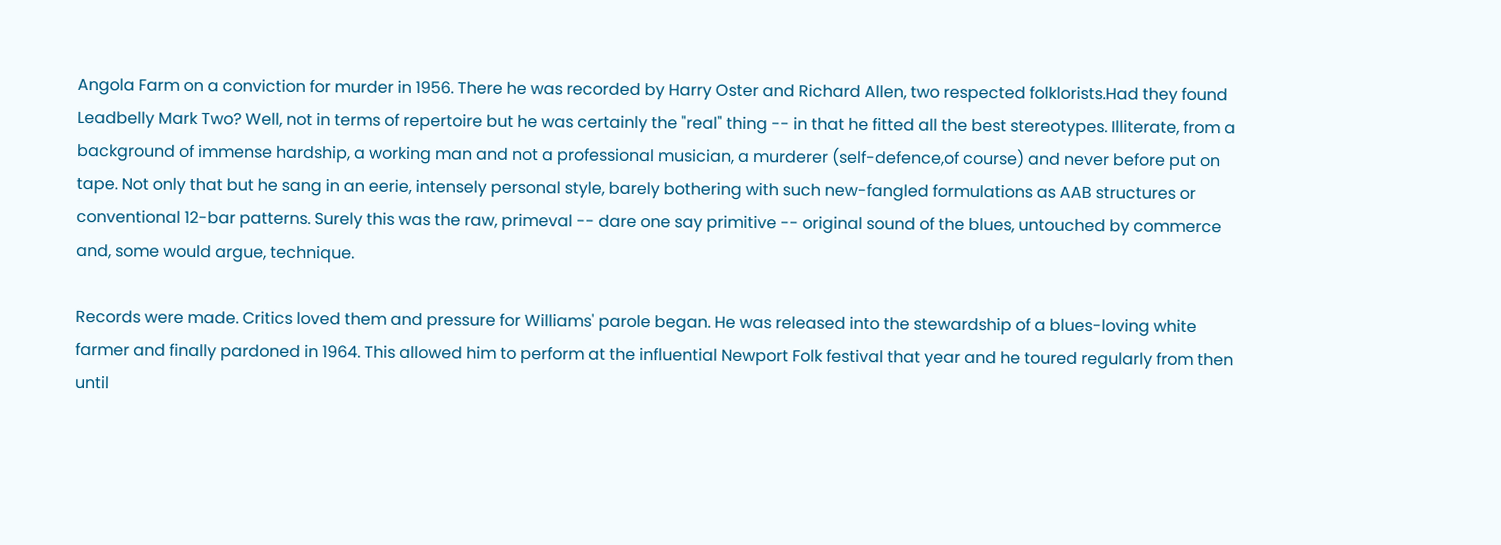Angola Farm on a conviction for murder in 1956. There he was recorded by Harry Oster and Richard Allen, two respected folklorists.Had they found Leadbelly Mark Two? Well, not in terms of repertoire but he was certainly the "real" thing -- in that he fitted all the best stereotypes. Illiterate, from a background of immense hardship, a working man and not a professional musician, a murderer (self-defence,of course) and never before put on tape. Not only that but he sang in an eerie, intensely personal style, barely bothering with such new-fangled formulations as AAB structures or conventional 12-bar patterns. Surely this was the raw, primeval -- dare one say primitive -- original sound of the blues, untouched by commerce and, some would argue, technique.

Records were made. Critics loved them and pressure for Williams' parole began. He was released into the stewardship of a blues-loving white farmer and finally pardoned in 1964. This allowed him to perform at the influential Newport Folk festival that year and he toured regularly from then until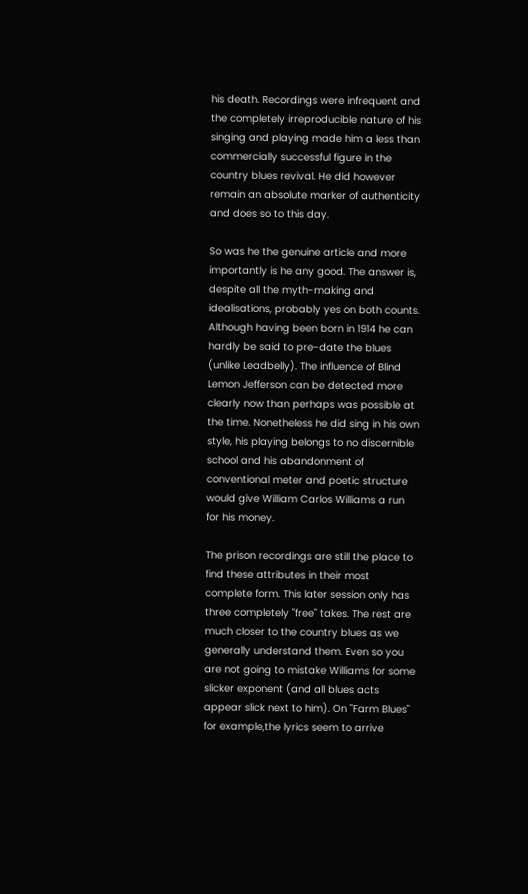his death. Recordings were infrequent and the completely irreproducible nature of his singing and playing made him a less than commercially successful figure in the country blues revival. He did however remain an absolute marker of authenticity and does so to this day.

So was he the genuine article and more importantly is he any good. The answer is, despite all the myth-making and idealisations, probably yes on both counts. Although having been born in 1914 he can hardly be said to pre-date the blues (unlike Leadbelly). The influence of Blind Lemon Jefferson can be detected more clearly now than perhaps was possible at the time. Nonetheless he did sing in his own style, his playing belongs to no discernible school and his abandonment of conventional meter and poetic structure would give William Carlos Williams a run for his money.

The prison recordings are still the place to find these attributes in their most complete form. This later session only has three completely "free" takes. The rest are much closer to the country blues as we generally understand them. Even so you are not going to mistake Williams for some slicker exponent (and all blues acts appear slick next to him). On "Farm Blues" for example,the lyrics seem to arrive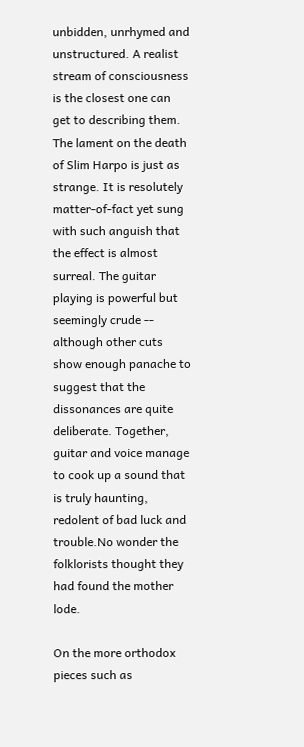unbidden, unrhymed and unstructured. A realist stream of consciousness is the closest one can get to describing them. The lament on the death of Slim Harpo is just as strange. It is resolutely matter-of-fact yet sung with such anguish that the effect is almost surreal. The guitar playing is powerful but seemingly crude -- although other cuts show enough panache to suggest that the dissonances are quite deliberate. Together, guitar and voice manage to cook up a sound that is truly haunting, redolent of bad luck and trouble.No wonder the folklorists thought they had found the mother lode.

On the more orthodox pieces such as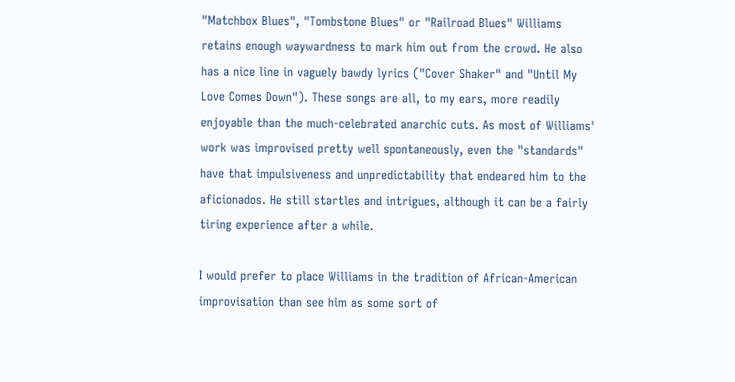"Matchbox Blues", "Tombstone Blues" or "Railroad Blues" Williams retains enough waywardness to mark him out from the crowd. He also has a nice line in vaguely bawdy lyrics ("Cover Shaker" and "Until My Love Comes Down"). These songs are all, to my ears, more readily enjoyable than the much-celebrated anarchic cuts. As most of Williams' work was improvised pretty well spontaneously, even the "standards" have that impulsiveness and unpredictability that endeared him to the aficionados. He still startles and intrigues, although it can be a fairly tiring experience after a while.

I would prefer to place Williams in the tradition of African-American improvisation than see him as some sort of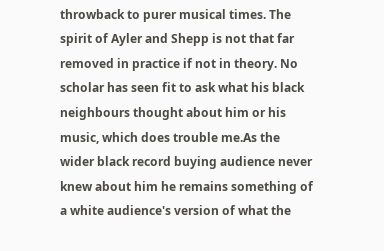throwback to purer musical times. The spirit of Ayler and Shepp is not that far removed in practice if not in theory. No scholar has seen fit to ask what his black neighbours thought about him or his music, which does trouble me.As the wider black record buying audience never knew about him he remains something of a white audience's version of what the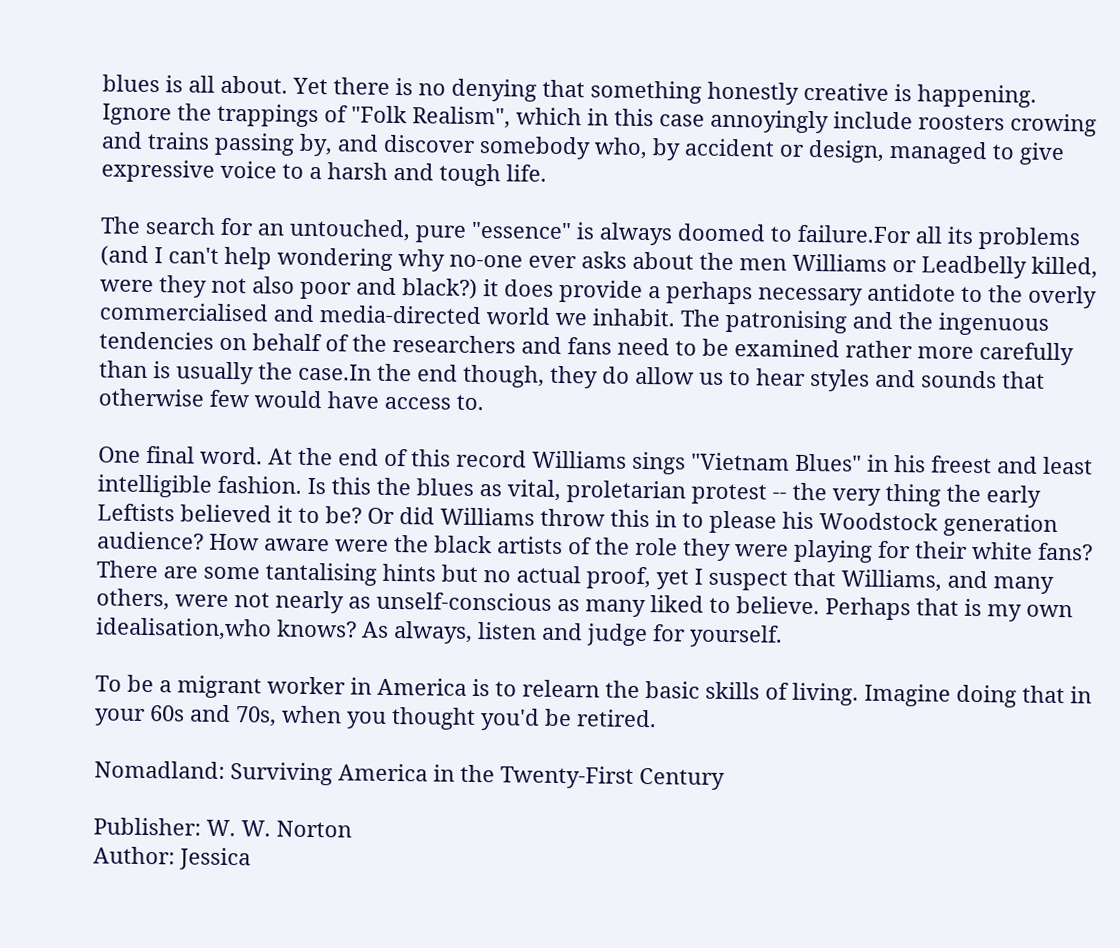blues is all about. Yet there is no denying that something honestly creative is happening. Ignore the trappings of "Folk Realism", which in this case annoyingly include roosters crowing and trains passing by, and discover somebody who, by accident or design, managed to give expressive voice to a harsh and tough life.

The search for an untouched, pure "essence" is always doomed to failure.For all its problems (and I can't help wondering why no-one ever asks about the men Williams or Leadbelly killed, were they not also poor and black?) it does provide a perhaps necessary antidote to the overly commercialised and media-directed world we inhabit. The patronising and the ingenuous tendencies on behalf of the researchers and fans need to be examined rather more carefully than is usually the case.In the end though, they do allow us to hear styles and sounds that otherwise few would have access to.

One final word. At the end of this record Williams sings "Vietnam Blues" in his freest and least intelligible fashion. Is this the blues as vital, proletarian protest -- the very thing the early Leftists believed it to be? Or did Williams throw this in to please his Woodstock generation audience? How aware were the black artists of the role they were playing for their white fans? There are some tantalising hints but no actual proof, yet I suspect that Williams, and many others, were not nearly as unself-conscious as many liked to believe. Perhaps that is my own idealisation,who knows? As always, listen and judge for yourself.

To be a migrant worker in America is to relearn the basic skills of living. Imagine doing that in your 60s and 70s, when you thought you'd be retired.

Nomadland: Surviving America in the Twenty-First Century

Publisher: W. W. Norton
Author: Jessica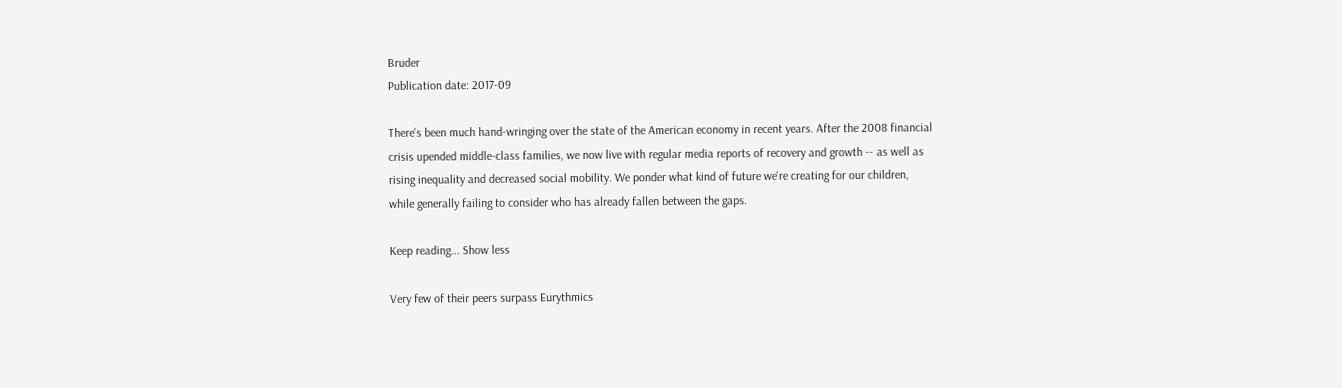Bruder
Publication date: 2017-09

There's been much hand-wringing over the state of the American economy in recent years. After the 2008 financial crisis upended middle-class families, we now live with regular media reports of recovery and growth -- as well as rising inequality and decreased social mobility. We ponder what kind of future we're creating for our children, while generally failing to consider who has already fallen between the gaps.

Keep reading... Show less

Very few of their peers surpass Eurythmics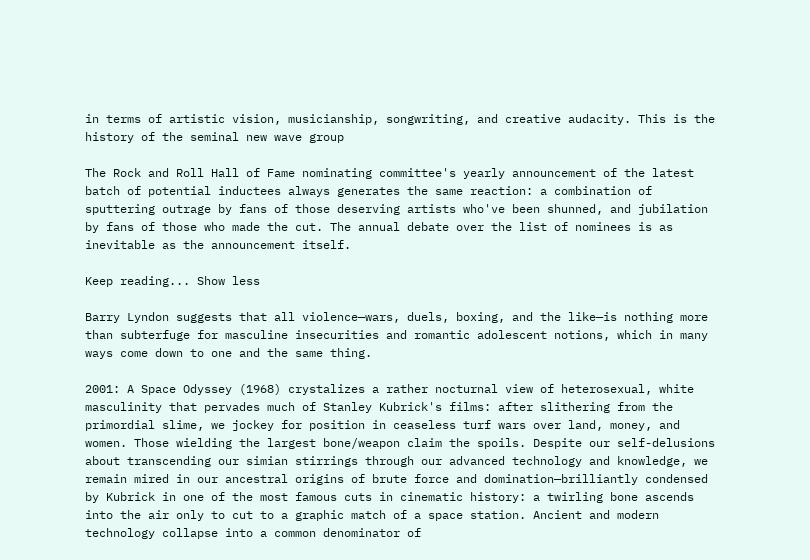in terms of artistic vision, musicianship, songwriting, and creative audacity. This is the history of the seminal new wave group

The Rock and Roll Hall of Fame nominating committee's yearly announcement of the latest batch of potential inductees always generates the same reaction: a combination of sputtering outrage by fans of those deserving artists who've been shunned, and jubilation by fans of those who made the cut. The annual debate over the list of nominees is as inevitable as the announcement itself.

Keep reading... Show less

Barry Lyndon suggests that all violence—wars, duels, boxing, and the like—is nothing more than subterfuge for masculine insecurities and romantic adolescent notions, which in many ways come down to one and the same thing.

2001: A Space Odyssey (1968) crystalizes a rather nocturnal view of heterosexual, white masculinity that pervades much of Stanley Kubrick's films: after slithering from the primordial slime, we jockey for position in ceaseless turf wars over land, money, and women. Those wielding the largest bone/weapon claim the spoils. Despite our self-delusions about transcending our simian stirrings through our advanced technology and knowledge, we remain mired in our ancestral origins of brute force and domination—brilliantly condensed by Kubrick in one of the most famous cuts in cinematic history: a twirling bone ascends into the air only to cut to a graphic match of a space station. Ancient and modern technology collapse into a common denominator of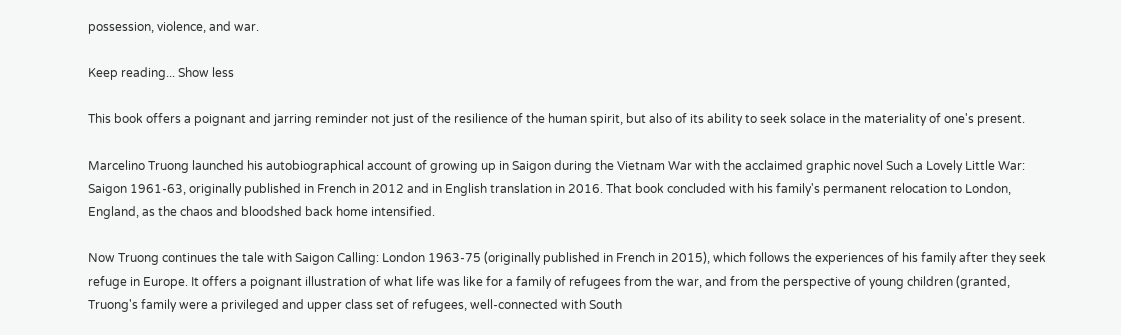possession, violence, and war.

Keep reading... Show less

This book offers a poignant and jarring reminder not just of the resilience of the human spirit, but also of its ability to seek solace in the materiality of one's present.

Marcelino Truong launched his autobiographical account of growing up in Saigon during the Vietnam War with the acclaimed graphic novel Such a Lovely Little War: Saigon 1961-63, originally published in French in 2012 and in English translation in 2016. That book concluded with his family's permanent relocation to London, England, as the chaos and bloodshed back home intensified.

Now Truong continues the tale with Saigon Calling: London 1963-75 (originally published in French in 2015), which follows the experiences of his family after they seek refuge in Europe. It offers a poignant illustration of what life was like for a family of refugees from the war, and from the perspective of young children (granted, Truong's family were a privileged and upper class set of refugees, well-connected with South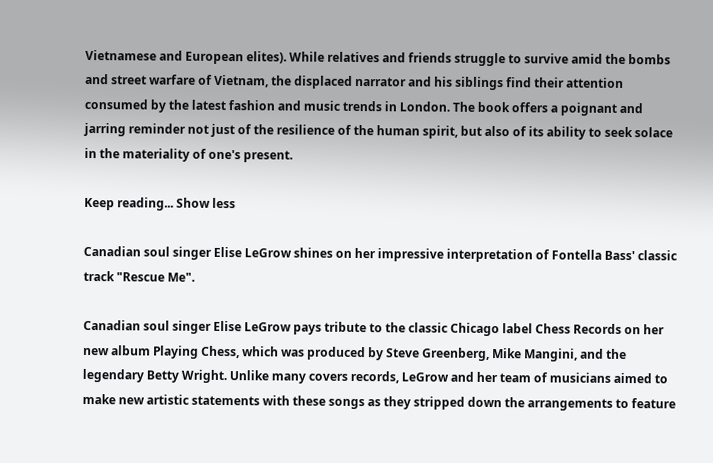Vietnamese and European elites). While relatives and friends struggle to survive amid the bombs and street warfare of Vietnam, the displaced narrator and his siblings find their attention consumed by the latest fashion and music trends in London. The book offers a poignant and jarring reminder not just of the resilience of the human spirit, but also of its ability to seek solace in the materiality of one's present.

Keep reading... Show less

Canadian soul singer Elise LeGrow shines on her impressive interpretation of Fontella Bass' classic track "Rescue Me".

Canadian soul singer Elise LeGrow pays tribute to the classic Chicago label Chess Records on her new album Playing Chess, which was produced by Steve Greenberg, Mike Mangini, and the legendary Betty Wright. Unlike many covers records, LeGrow and her team of musicians aimed to make new artistic statements with these songs as they stripped down the arrangements to feature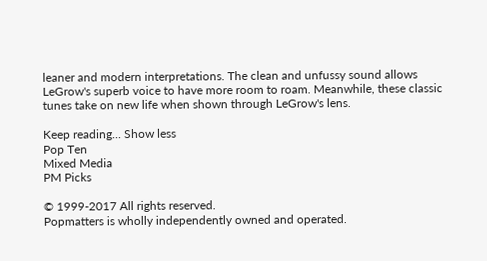leaner and modern interpretations. The clean and unfussy sound allows LeGrow's superb voice to have more room to roam. Meanwhile, these classic tunes take on new life when shown through LeGrow's lens.

Keep reading... Show less
Pop Ten
Mixed Media
PM Picks

© 1999-2017 All rights reserved.
Popmatters is wholly independently owned and operated.